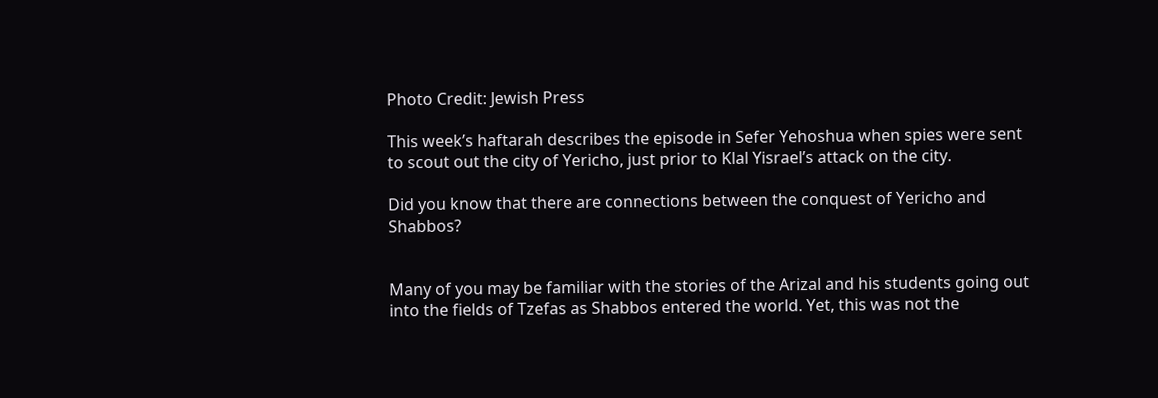Photo Credit: Jewish Press

This week’s haftarah describes the episode in Sefer Yehoshua when spies were sent to scout out the city of Yericho, just prior to Klal Yisrael’s attack on the city.

Did you know that there are connections between the conquest of Yericho and Shabbos?


Many of you may be familiar with the stories of the Arizal and his students going out into the fields of Tzefas as Shabbos entered the world. Yet, this was not the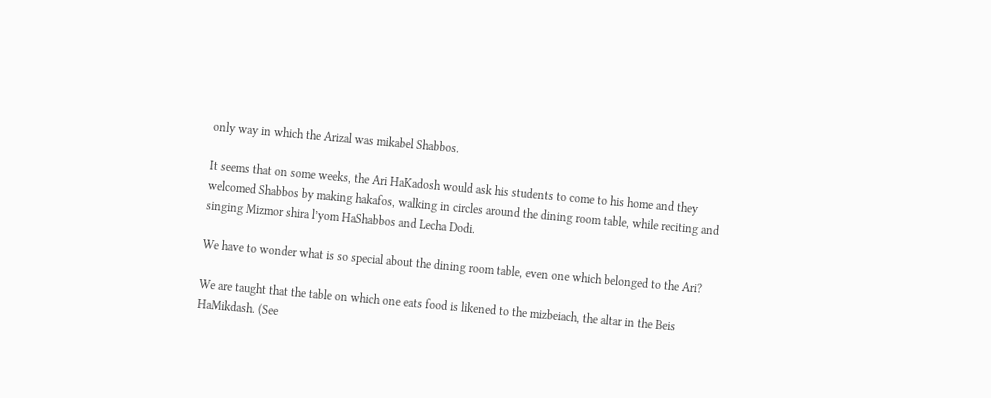only way in which the Arizal was mikabel Shabbos.

It seems that on some weeks, the Ari HaKadosh would ask his students to come to his home and they welcomed Shabbos by making hakafos, walking in circles around the dining room table, while reciting and singing Mizmor shira l’yom HaShabbos and Lecha Dodi.

We have to wonder what is so special about the dining room table, even one which belonged to the Ari?

We are taught that the table on which one eats food is likened to the mizbeiach, the altar in the Beis HaMikdash. (See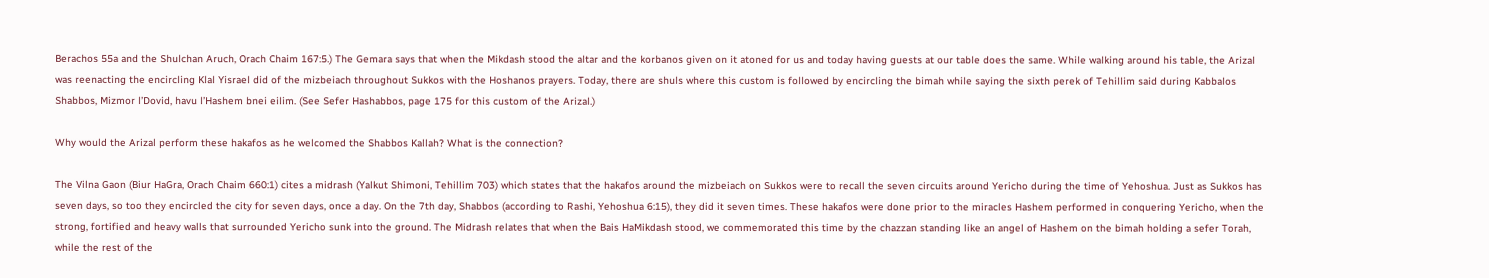Berachos 55a and the Shulchan Aruch, Orach Chaim 167:5.) The Gemara says that when the Mikdash stood the altar and the korbanos given on it atoned for us and today having guests at our table does the same. While walking around his table, the Arizal was reenacting the encircling Klal Yisrael did of the mizbeiach throughout Sukkos with the Hoshanos prayers. Today, there are shuls where this custom is followed by encircling the bimah while saying the sixth perek of Tehillim said during Kabbalos Shabbos, Mizmor l’Dovid, havu l’Hashem bnei eilim. (See Sefer Hashabbos, page 175 for this custom of the Arizal.)

Why would the Arizal perform these hakafos as he welcomed the Shabbos Kallah? What is the connection?

The Vilna Gaon (Biur HaGra, Orach Chaim 660:1) cites a midrash (Yalkut Shimoni, Tehillim 703) which states that the hakafos around the mizbeiach on Sukkos were to recall the seven circuits around Yericho during the time of Yehoshua. Just as Sukkos has seven days, so too they encircled the city for seven days, once a day. On the 7th day, Shabbos (according to Rashi, Yehoshua 6:15), they did it seven times. These hakafos were done prior to the miracles Hashem performed in conquering Yericho, when the strong, fortified and heavy walls that surrounded Yericho sunk into the ground. The Midrash relates that when the Bais HaMikdash stood, we commemorated this time by the chazzan standing like an angel of Hashem on the bimah holding a sefer Torah, while the rest of the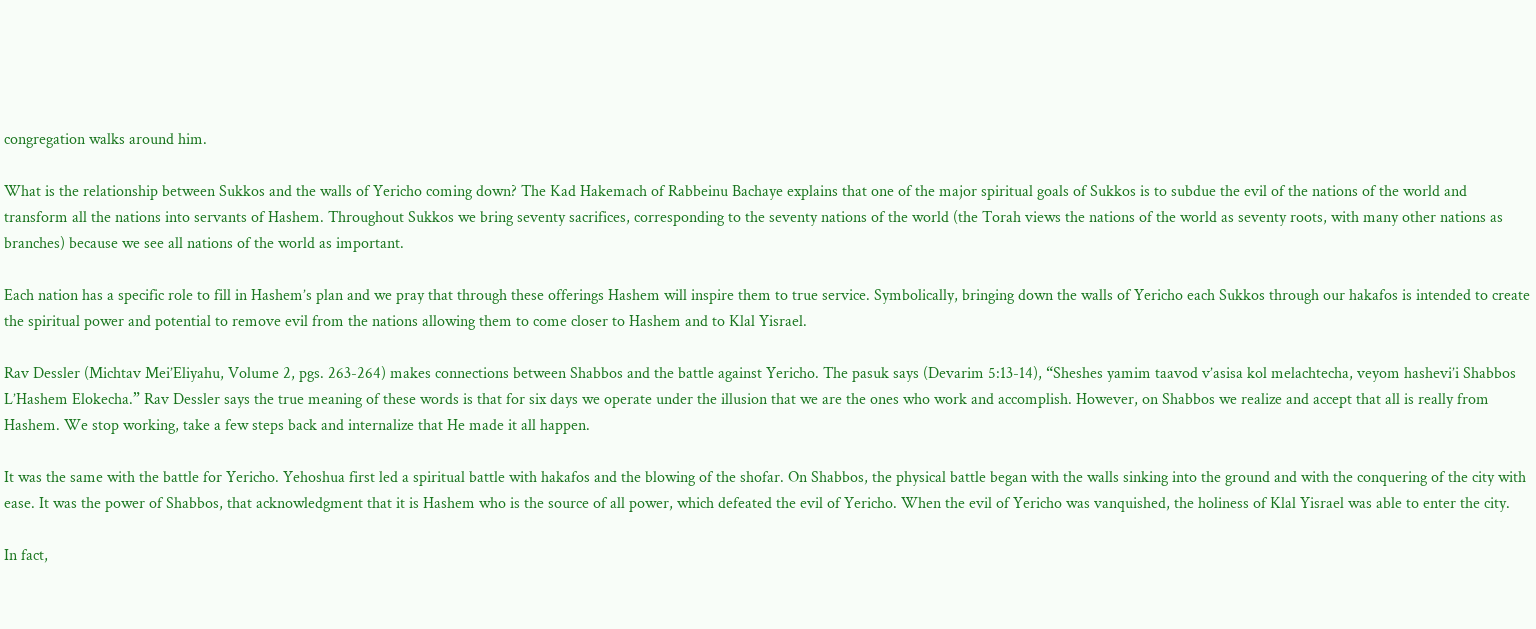congregation walks around him.

What is the relationship between Sukkos and the walls of Yericho coming down? The Kad Hakemach of Rabbeinu Bachaye explains that one of the major spiritual goals of Sukkos is to subdue the evil of the nations of the world and transform all the nations into servants of Hashem. Throughout Sukkos we bring seventy sacrifices, corresponding to the seventy nations of the world (the Torah views the nations of the world as seventy roots, with many other nations as branches) because we see all nations of the world as important.

Each nation has a specific role to fill in Hashem’s plan and we pray that through these offerings Hashem will inspire them to true service. Symbolically, bringing down the walls of Yericho each Sukkos through our hakafos is intended to create the spiritual power and potential to remove evil from the nations allowing them to come closer to Hashem and to Klal Yisrael.

Rav Dessler (Michtav Mei’Eliyahu, Volume 2, pgs. 263-264) makes connections between Shabbos and the battle against Yericho. The pasuk says (Devarim 5:13-14), “Sheshes yamim taavod v’asisa kol melachtecha, veyom hashevi’i Shabbos L’Hashem Elokecha.” Rav Dessler says the true meaning of these words is that for six days we operate under the illusion that we are the ones who work and accomplish. However, on Shabbos we realize and accept that all is really from Hashem. We stop working, take a few steps back and internalize that He made it all happen.

It was the same with the battle for Yericho. Yehoshua first led a spiritual battle with hakafos and the blowing of the shofar. On Shabbos, the physical battle began with the walls sinking into the ground and with the conquering of the city with ease. It was the power of Shabbos, that acknowledgment that it is Hashem who is the source of all power, which defeated the evil of Yericho. When the evil of Yericho was vanquished, the holiness of Klal Yisrael was able to enter the city.

In fact,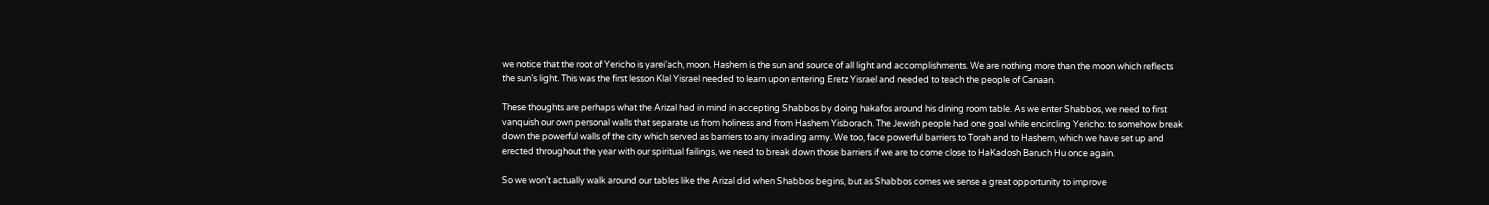we notice that the root of Yericho is yarei’ach, moon. Hashem is the sun and source of all light and accomplishments. We are nothing more than the moon which reflects the sun’s light. This was the first lesson Klal Yisrael needed to learn upon entering Eretz Yisrael and needed to teach the people of Canaan.

These thoughts are perhaps what the Arizal had in mind in accepting Shabbos by doing hakafos around his dining room table. As we enter Shabbos, we need to first vanquish our own personal walls that separate us from holiness and from Hashem Yisborach. The Jewish people had one goal while encircling Yericho: to somehow break down the powerful walls of the city which served as barriers to any invading army. We too, face powerful barriers to Torah and to Hashem, which we have set up and erected throughout the year with our spiritual failings, we need to break down those barriers if we are to come close to HaKadosh Baruch Hu once again.

So we won’t actually walk around our tables like the Arizal did when Shabbos begins, but as Shabbos comes we sense a great opportunity to improve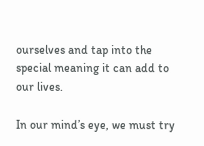ourselves and tap into the special meaning it can add to our lives.

In our mind’s eye, we must try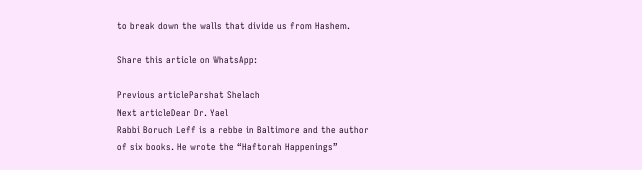to break down the walls that divide us from Hashem.

Share this article on WhatsApp:

Previous articleParshat Shelach
Next articleDear Dr. Yael
Rabbi Boruch Leff is a rebbe in Baltimore and the author of six books. He wrote the “Haftorah Happenings”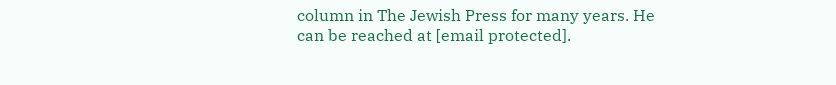column in The Jewish Press for many years. He can be reached at [email protected].